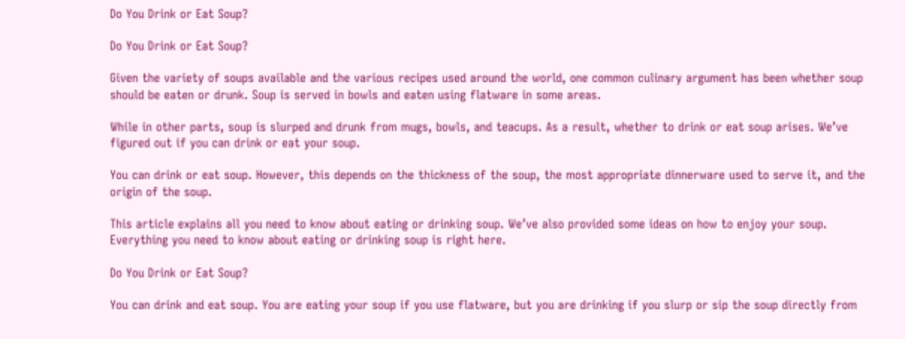Do You Drink or Eat Soup?

Do You Drink or Eat Soup?

Given the variety of soups available and the various recipes used around the world, one common culinary argument has been whether soup should be eaten or drunk. Soup is served in bowls and eaten using flatware in some areas.

While in other parts, soup is slurped and drunk from mugs, bowls, and teacups. As a result, whether to drink or eat soup arises. We’ve figured out if you can drink or eat your soup.

You can drink or eat soup. However, this depends on the thickness of the soup, the most appropriate dinnerware used to serve it, and the origin of the soup.

This article explains all you need to know about eating or drinking soup. We’ve also provided some ideas on how to enjoy your soup. Everything you need to know about eating or drinking soup is right here.

Do You Drink or Eat Soup?

You can drink and eat soup. You are eating your soup if you use flatware, but you are drinking if you slurp or sip the soup directly from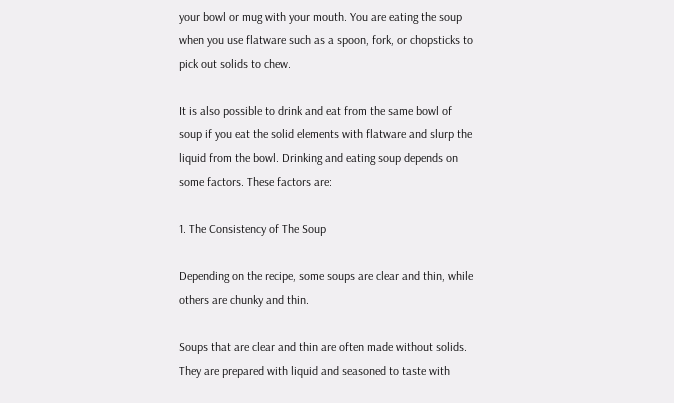your bowl or mug with your mouth. You are eating the soup when you use flatware such as a spoon, fork, or chopsticks to pick out solids to chew.

It is also possible to drink and eat from the same bowl of soup if you eat the solid elements with flatware and slurp the liquid from the bowl. Drinking and eating soup depends on some factors. These factors are:

1. The Consistency of The Soup

Depending on the recipe, some soups are clear and thin, while others are chunky and thin.

Soups that are clear and thin are often made without solids. They are prepared with liquid and seasoned to taste with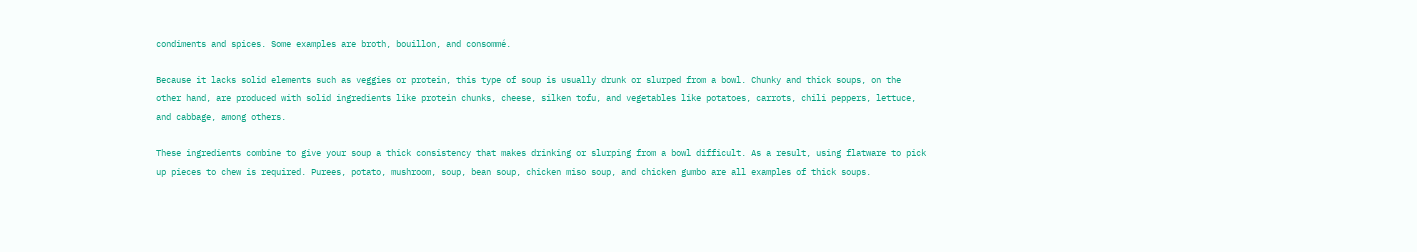condiments and spices. Some examples are broth, bouillon, and consommé.

Because it lacks solid elements such as veggies or protein, this type of soup is usually drunk or slurped from a bowl. Chunky and thick soups, on the other hand, are produced with solid ingredients like protein chunks, cheese, silken tofu, and vegetables like potatoes, carrots, chili peppers, lettuce, and cabbage, among others.

These ingredients combine to give your soup a thick consistency that makes drinking or slurping from a bowl difficult. As a result, using flatware to pick up pieces to chew is required. Purees, potato, mushroom, soup, bean soup, chicken miso soup, and chicken gumbo are all examples of thick soups.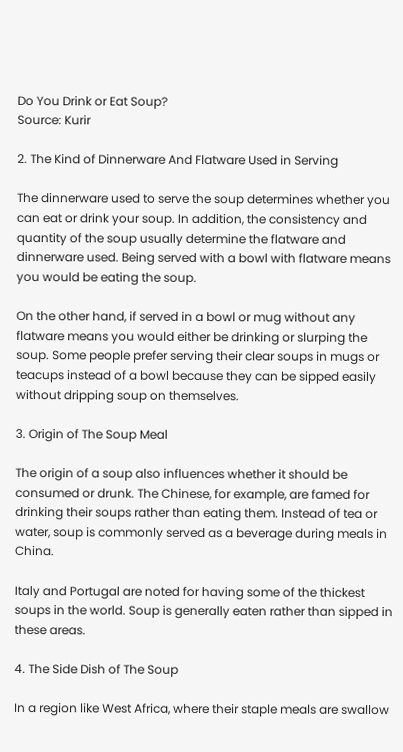Do You Drink or Eat Soup?
Source: Kurir

2. The Kind of Dinnerware And Flatware Used in Serving

The dinnerware used to serve the soup determines whether you can eat or drink your soup. In addition, the consistency and quantity of the soup usually determine the flatware and dinnerware used. Being served with a bowl with flatware means you would be eating the soup.

On the other hand, if served in a bowl or mug without any flatware means you would either be drinking or slurping the soup. Some people prefer serving their clear soups in mugs or teacups instead of a bowl because they can be sipped easily without dripping soup on themselves.

3. Origin of The Soup Meal

The origin of a soup also influences whether it should be consumed or drunk. The Chinese, for example, are famed for drinking their soups rather than eating them. Instead of tea or water, soup is commonly served as a beverage during meals in China.

Italy and Portugal are noted for having some of the thickest soups in the world. Soup is generally eaten rather than sipped in these areas.

4. The Side Dish of The Soup

In a region like West Africa, where their staple meals are swallow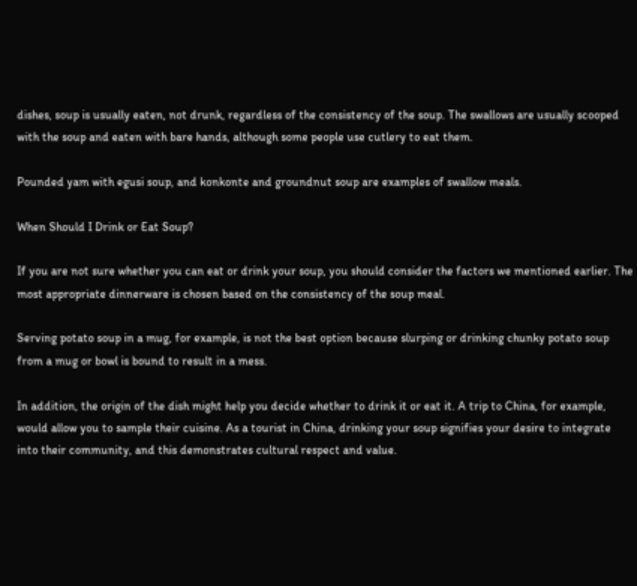dishes, soup is usually eaten, not drunk, regardless of the consistency of the soup. The swallows are usually scooped with the soup and eaten with bare hands, although some people use cutlery to eat them.

Pounded yam with egusi soup, and konkonte and groundnut soup are examples of swallow meals.

When Should I Drink or Eat Soup?

If you are not sure whether you can eat or drink your soup, you should consider the factors we mentioned earlier. The most appropriate dinnerware is chosen based on the consistency of the soup meal.

Serving potato soup in a mug, for example, is not the best option because slurping or drinking chunky potato soup from a mug or bowl is bound to result in a mess.

In addition, the origin of the dish might help you decide whether to drink it or eat it. A trip to China, for example, would allow you to sample their cuisine. As a tourist in China, drinking your soup signifies your desire to integrate into their community, and this demonstrates cultural respect and value.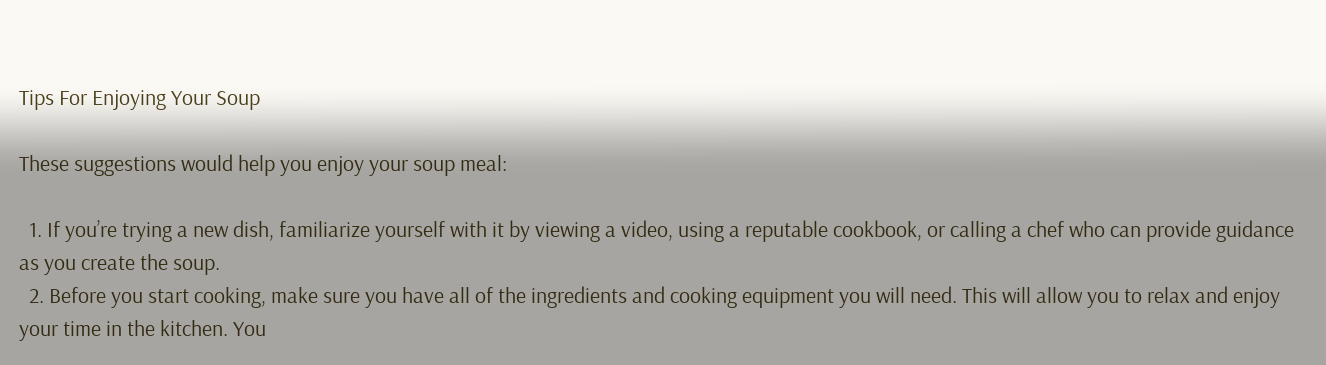Tips For Enjoying Your Soup

These suggestions would help you enjoy your soup meal:

  1. If you’re trying a new dish, familiarize yourself with it by viewing a video, using a reputable cookbook, or calling a chef who can provide guidance as you create the soup.
  2. Before you start cooking, make sure you have all of the ingredients and cooking equipment you will need. This will allow you to relax and enjoy your time in the kitchen. You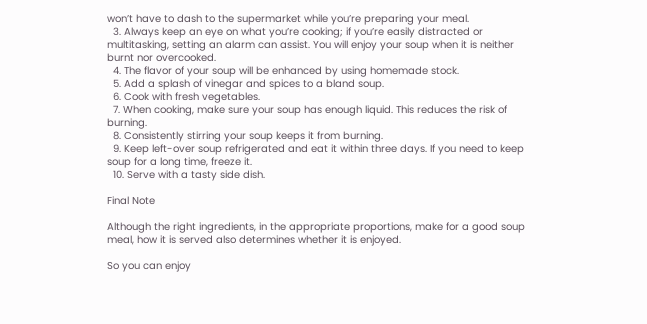won’t have to dash to the supermarket while you’re preparing your meal.
  3. Always keep an eye on what you’re cooking; if you’re easily distracted or multitasking, setting an alarm can assist. You will enjoy your soup when it is neither burnt nor overcooked.
  4. The flavor of your soup will be enhanced by using homemade stock.
  5. Add a splash of vinegar and spices to a bland soup.
  6. Cook with fresh vegetables.
  7. When cooking, make sure your soup has enough liquid. This reduces the risk of burning.
  8. Consistently stirring your soup keeps it from burning.
  9. Keep left-over soup refrigerated and eat it within three days. If you need to keep soup for a long time, freeze it.
  10. Serve with a tasty side dish.

Final Note

Although the right ingredients, in the appropriate proportions, make for a good soup meal, how it is served also determines whether it is enjoyed.

So you can enjoy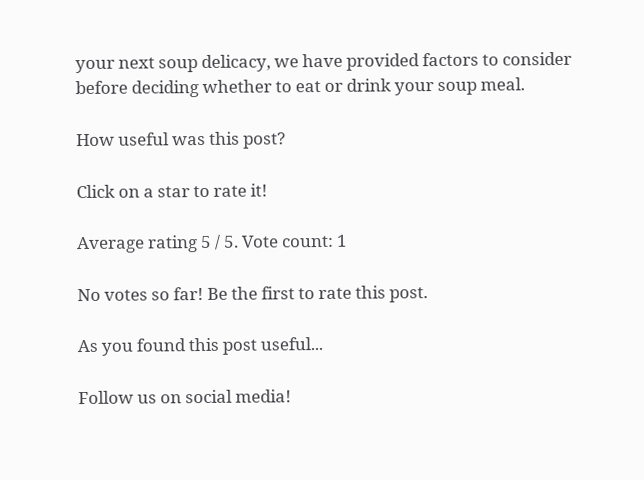your next soup delicacy, we have provided factors to consider before deciding whether to eat or drink your soup meal.

How useful was this post?

Click on a star to rate it!

Average rating 5 / 5. Vote count: 1

No votes so far! Be the first to rate this post.

As you found this post useful...

Follow us on social media!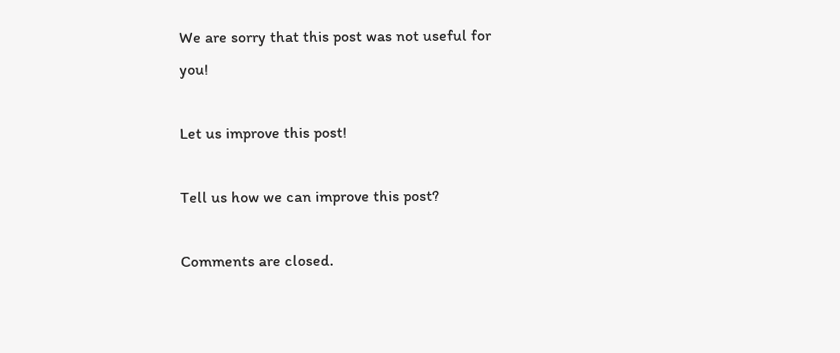We are sorry that this post was not useful for you!

Let us improve this post!

Tell us how we can improve this post?

Comments are closed.